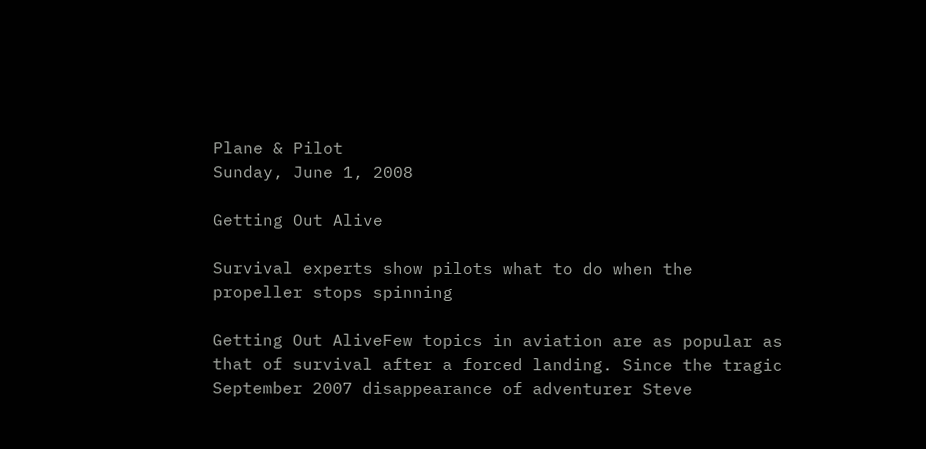Plane & Pilot
Sunday, June 1, 2008

Getting Out Alive

Survival experts show pilots what to do when the propeller stops spinning

Getting Out AliveFew topics in aviation are as popular as that of survival after a forced landing. Since the tragic September 2007 disappearance of adventurer Steve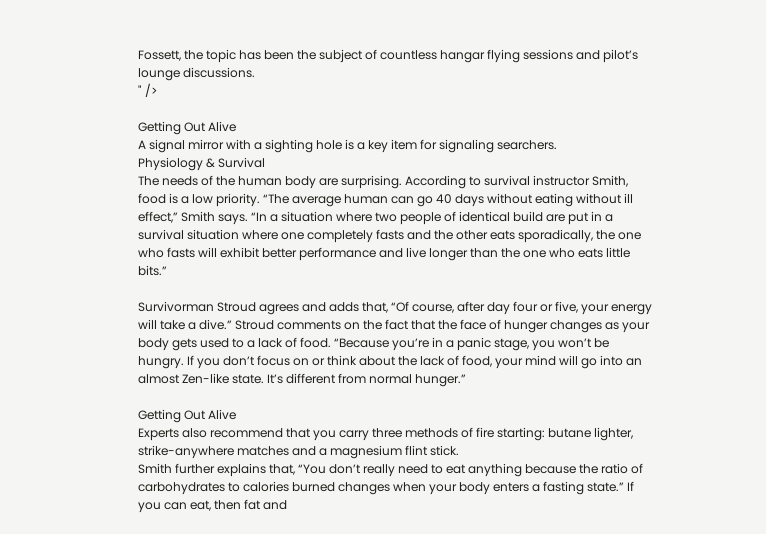Fossett, the topic has been the subject of countless hangar flying sessions and pilot’s lounge discussions.
" />

Getting Out Alive
A signal mirror with a sighting hole is a key item for signaling searchers.
Physiology & Survival
The needs of the human body are surprising. According to survival instructor Smith, food is a low priority. “The average human can go 40 days without eating without ill effect,” Smith says. “In a situation where two people of identical build are put in a survival situation where one completely fasts and the other eats sporadically, the one who fasts will exhibit better performance and live longer than the one who eats little bits.”

Survivorman Stroud agrees and adds that, “Of course, after day four or five, your energy will take a dive.” Stroud comments on the fact that the face of hunger changes as your body gets used to a lack of food. “Because you’re in a panic stage, you won’t be hungry. If you don’t focus on or think about the lack of food, your mind will go into an almost Zen-like state. It’s different from normal hunger.”

Getting Out Alive
Experts also recommend that you carry three methods of fire starting: butane lighter, strike-anywhere matches and a magnesium flint stick.
Smith further explains that, “You don’t really need to eat anything because the ratio of carbohydrates to calories burned changes when your body enters a fasting state.” If you can eat, then fat and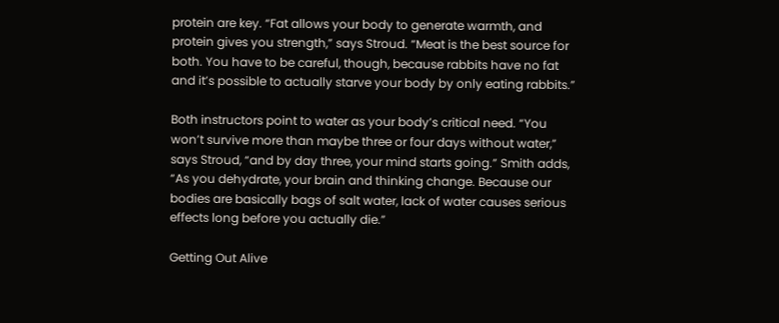protein are key. “Fat allows your body to generate warmth, and protein gives you strength,” says Stroud. “Meat is the best source for both. You have to be careful, though, because rabbits have no fat and it’s possible to actually starve your body by only eating rabbits.”

Both instructors point to water as your body’s critical need. “You won’t survive more than maybe three or four days without water,” says Stroud, “and by day three, your mind starts going.” Smith adds, “As you dehydrate, your brain and thinking change. Because our bodies are basically bags of salt water, lack of water causes serious effects long before you actually die.”

Getting Out Alive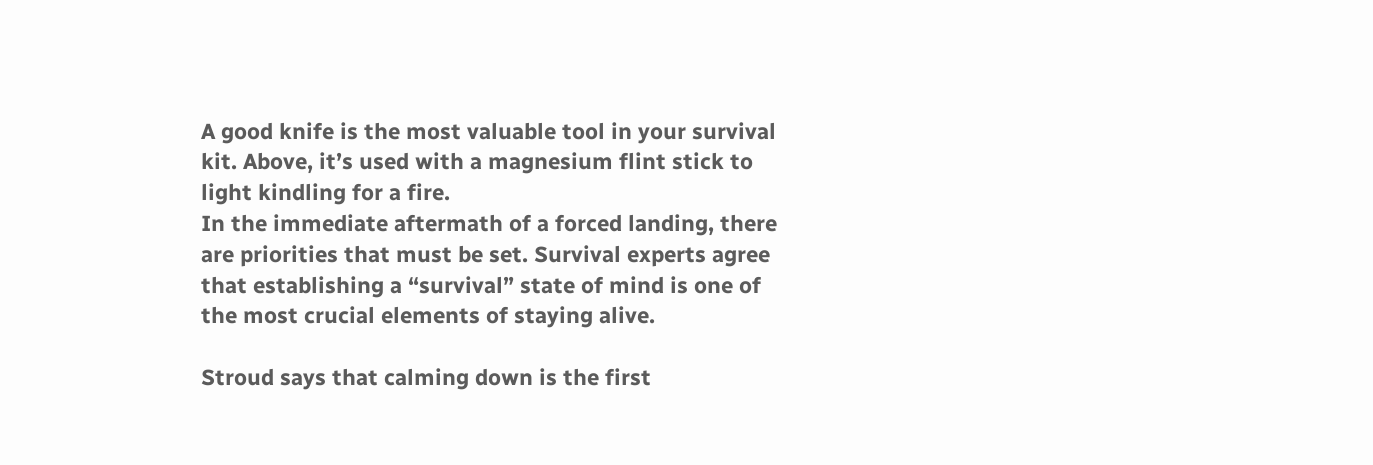A good knife is the most valuable tool in your survival kit. Above, it’s used with a magnesium flint stick to light kindling for a fire.
In the immediate aftermath of a forced landing, there are priorities that must be set. Survival experts agree that establishing a “survival” state of mind is one of the most crucial elements of staying alive.

Stroud says that calming down is the first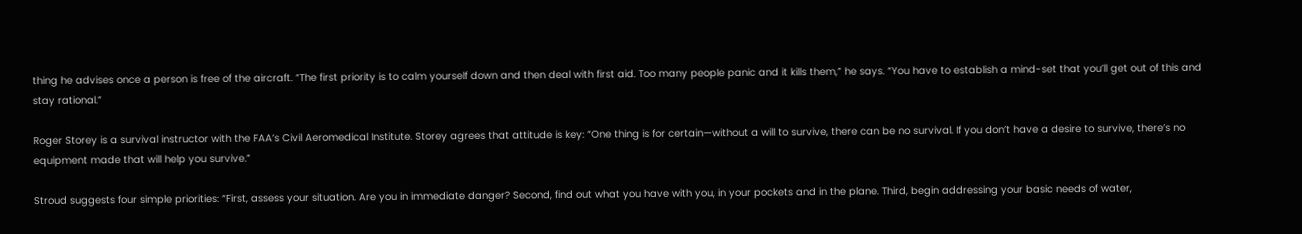thing he advises once a person is free of the aircraft. “The first priority is to calm yourself down and then deal with first aid. Too many people panic and it kills them,” he says. “You have to establish a mind-set that you’ll get out of this and stay rational.”

Roger Storey is a survival instructor with the FAA’s Civil Aeromedical Institute. Storey agrees that attitude is key: “One thing is for certain—without a will to survive, there can be no survival. If you don’t have a desire to survive, there’s no equipment made that will help you survive.”

Stroud suggests four simple priorities: “First, assess your situation. Are you in immediate danger? Second, find out what you have with you, in your pockets and in the plane. Third, begin addressing your basic needs of water,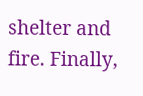shelter and fire. Finally,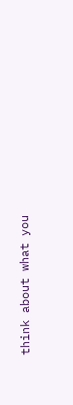think about what you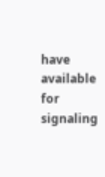have available for signaling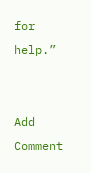for help.”


Add Comment